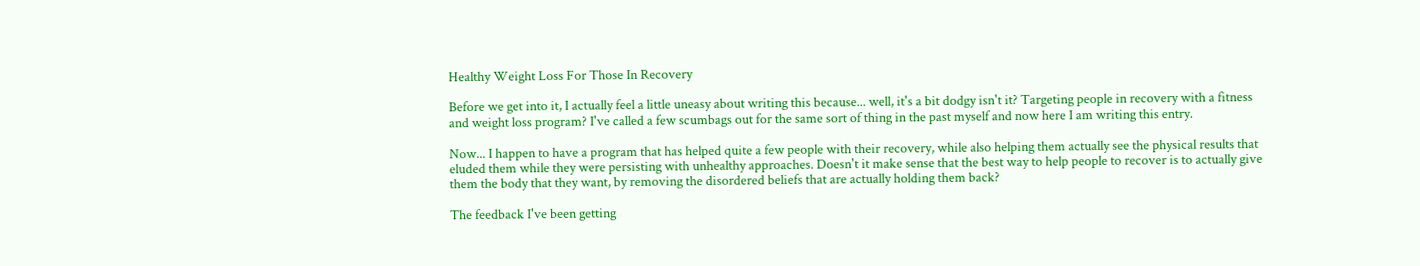Healthy Weight Loss For Those In Recovery

Before we get into it, I actually feel a little uneasy about writing this because... well, it's a bit dodgy isn't it? Targeting people in recovery with a fitness and weight loss program? I've called a few scumbags out for the same sort of thing in the past myself and now here I am writing this entry.

Now... I happen to have a program that has helped quite a few people with their recovery, while also helping them actually see the physical results that eluded them while they were persisting with unhealthy approaches. Doesn't it make sense that the best way to help people to recover is to actually give them the body that they want, by removing the disordered beliefs that are actually holding them back?

The feedback I've been getting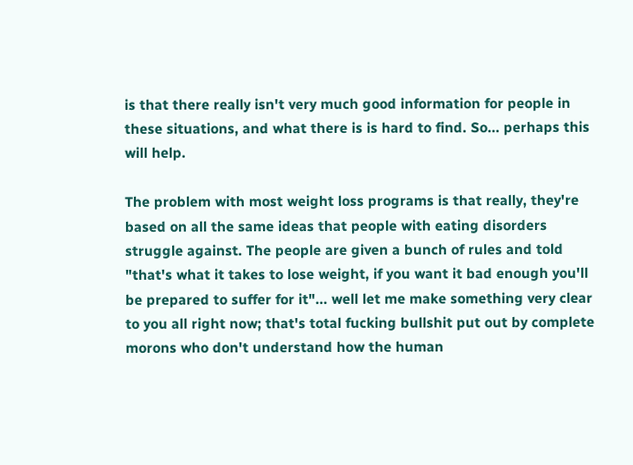is that there really isn't very much good information for people in these situations, and what there is is hard to find. So... perhaps this will help.

The problem with most weight loss programs is that really, they're based on all the same ideas that people with eating disorders struggle against. The people are given a bunch of rules and told "that's what it takes to lose weight, if you want it bad enough you'll be prepared to suffer for it"... well let me make something very clear to you all right now; that's total fucking bullshit put out by complete morons who don't understand how the human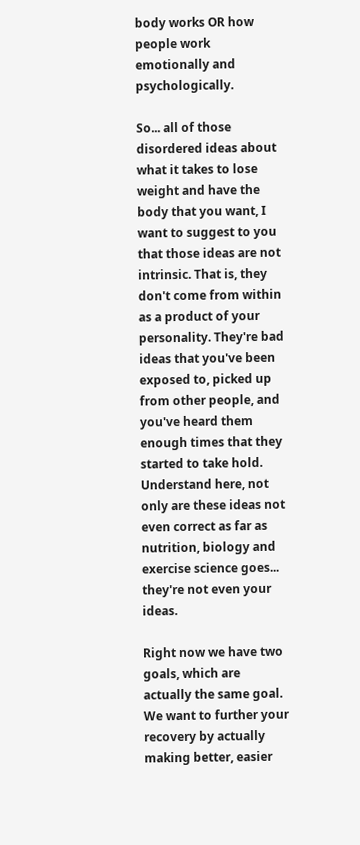body works OR how people work emotionally and psychologically.

So... all of those disordered ideas about what it takes to lose weight and have the body that you want, I want to suggest to you that those ideas are not intrinsic. That is, they don't come from within as a product of your personality. They're bad ideas that you've been exposed to, picked up from other people, and you've heard them enough times that they started to take hold. Understand here, not only are these ideas not even correct as far as nutrition, biology and exercise science goes... they're not even your ideas.

Right now we have two goals, which are actually the same goal. We want to further your recovery by actually making better, easier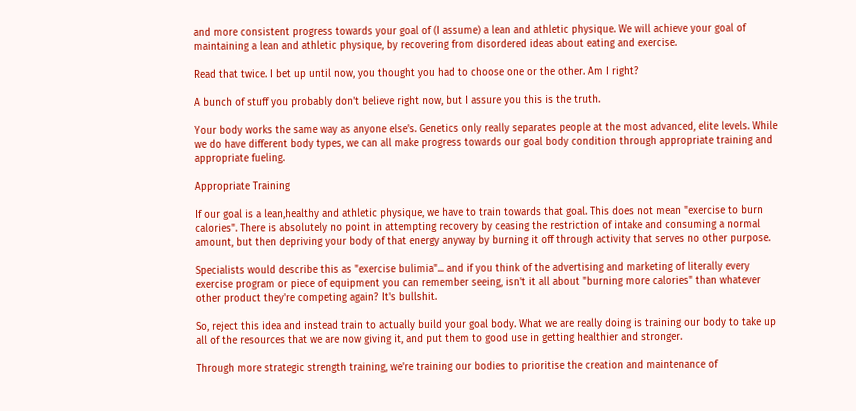and more consistent progress towards your goal of (I assume) a lean and athletic physique. We will achieve your goal of maintaining a lean and athletic physique, by recovering from disordered ideas about eating and exercise.

Read that twice. I bet up until now, you thought you had to choose one or the other. Am I right?

A bunch of stuff you probably don't believe right now, but I assure you this is the truth.

Your body works the same way as anyone else's. Genetics only really separates people at the most advanced, elite levels. While we do have different body types, we can all make progress towards our goal body condition through appropriate training and appropriate fueling.

Appropriate Training

If our goal is a lean,healthy and athletic physique, we have to train towards that goal. This does not mean "exercise to burn calories". There is absolutely no point in attempting recovery by ceasing the restriction of intake and consuming a normal amount, but then depriving your body of that energy anyway by burning it off through activity that serves no other purpose.

Specialists would describe this as "exercise bulimia"... and if you think of the advertising and marketing of literally every exercise program or piece of equipment you can remember seeing, isn't it all about "burning more calories" than whatever other product they're competing again? It's bullshit.

So, reject this idea and instead train to actually build your goal body. What we are really doing is training our body to take up all of the resources that we are now giving it, and put them to good use in getting healthier and stronger.

Through more strategic strength training, we're training our bodies to prioritise the creation and maintenance of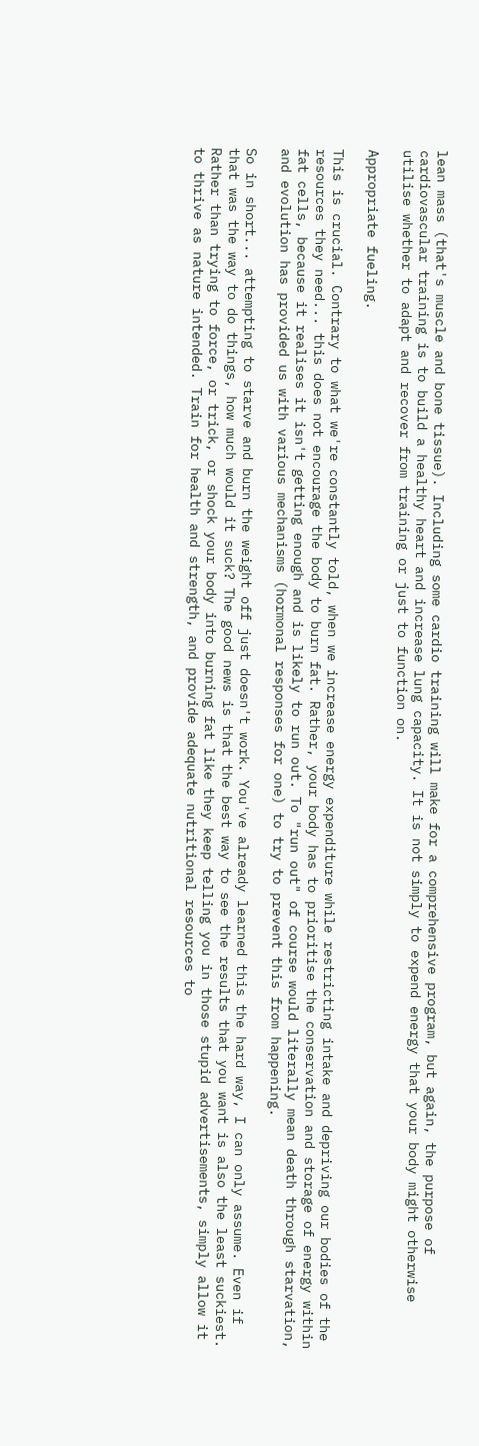lean mass (that's muscle and bone tissue). Including some cardio training will make for a comprehensive program, but again, the purpose of cardiovascular training is to build a healthy heart and increase lung capacity. It is not simply to expend energy that your body might otherwise utilise whether to adapt and recover from training or just to function on.

Appropriate fueling.

This is crucial. Contrary to what we're constantly told, when we increase energy expenditure while restricting intake and depriving our bodies of the resources they need... this does not encourage the body to burn fat. Rather, your body has to prioritise the conservation and storage of energy within fat cells, because it realises it isn't getting enough and is likely to run out. To "run out" of course would literally mean death through starvation, and evolution has provided us with various mechanisms (hormonal responses for one) to try to prevent this from happening.

So in short... attempting to starve and burn the weight off just doesn't work. You've already learned this the hard way, I can only assume. Even if that was the way to do things, how much would it suck? The good news is that the best way to see the results that you want is also the least suckiest. Rather than trying to force, or trick, or shock your body into burning fat like they keep telling you in those stupid advertisements, simply allow it to thrive as nature intended. Train for health and strength, and provide adequate nutritional resources to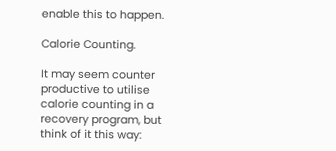enable this to happen.

Calorie Counting.

It may seem counter productive to utilise calorie counting in a recovery program, but think of it this way: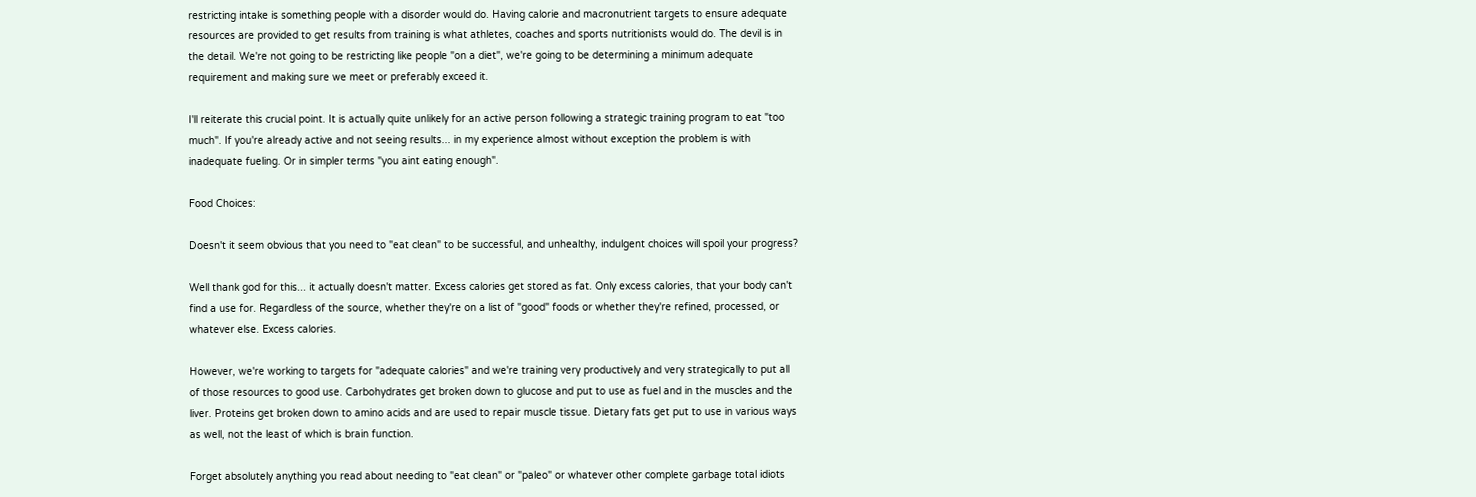restricting intake is something people with a disorder would do. Having calorie and macronutrient targets to ensure adequate resources are provided to get results from training is what athletes, coaches and sports nutritionists would do. The devil is in the detail. We're not going to be restricting like people "on a diet", we're going to be determining a minimum adequate requirement and making sure we meet or preferably exceed it.

I'll reiterate this crucial point. It is actually quite unlikely for an active person following a strategic training program to eat "too much". If you're already active and not seeing results... in my experience almost without exception the problem is with inadequate fueling. Or in simpler terms "you aint eating enough".

Food Choices:

Doesn't it seem obvious that you need to "eat clean" to be successful, and unhealthy, indulgent choices will spoil your progress?

Well thank god for this... it actually doesn't matter. Excess calories get stored as fat. Only excess calories, that your body can't find a use for. Regardless of the source, whether they're on a list of "good" foods or whether they're refined, processed, or whatever else. Excess calories.

However, we're working to targets for "adequate calories" and we're training very productively and very strategically to put all of those resources to good use. Carbohydrates get broken down to glucose and put to use as fuel and in the muscles and the liver. Proteins get broken down to amino acids and are used to repair muscle tissue. Dietary fats get put to use in various ways as well, not the least of which is brain function.

Forget absolutely anything you read about needing to "eat clean" or "paleo" or whatever other complete garbage total idiots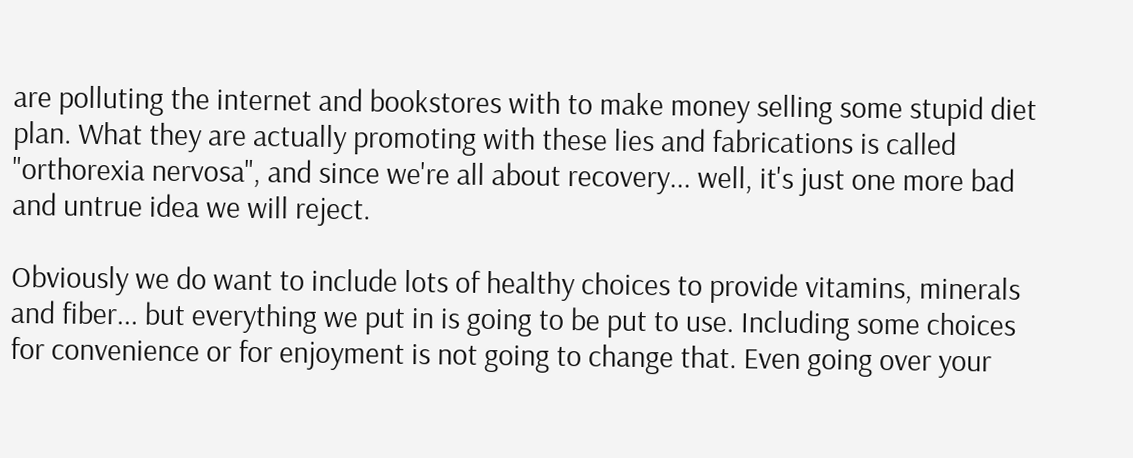are polluting the internet and bookstores with to make money selling some stupid diet plan. What they are actually promoting with these lies and fabrications is called "orthorexia nervosa", and since we're all about recovery... well, it's just one more bad and untrue idea we will reject.

Obviously we do want to include lots of healthy choices to provide vitamins, minerals and fiber... but everything we put in is going to be put to use. Including some choices for convenience or for enjoyment is not going to change that. Even going over your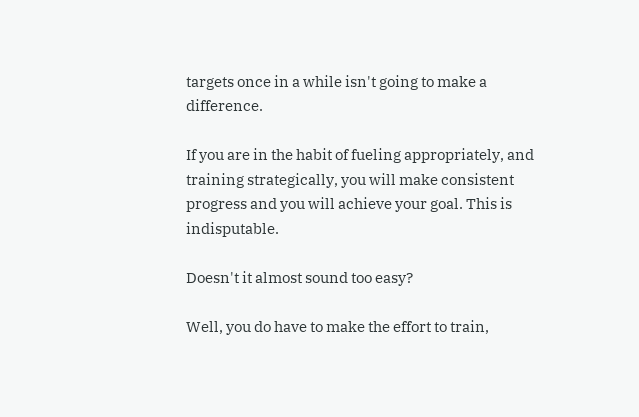targets once in a while isn't going to make a difference.

If you are in the habit of fueling appropriately, and training strategically, you will make consistent progress and you will achieve your goal. This is indisputable.

Doesn't it almost sound too easy?

Well, you do have to make the effort to train,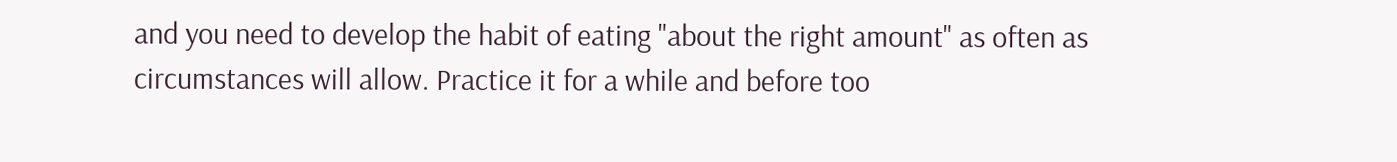and you need to develop the habit of eating "about the right amount" as often as circumstances will allow. Practice it for a while and before too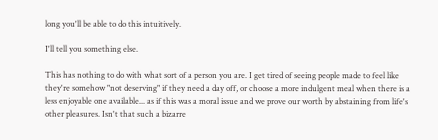long you'll be able to do this intuitively.

I'll tell you something else.

This has nothing to do with what sort of a person you are. I get tired of seeing people made to feel like they're somehow "not deserving" if they need a day off, or choose a more indulgent meal when there is a less enjoyable one available... as if this was a moral issue and we prove our worth by abstaining from life's other pleasures. Isn't that such a bizarre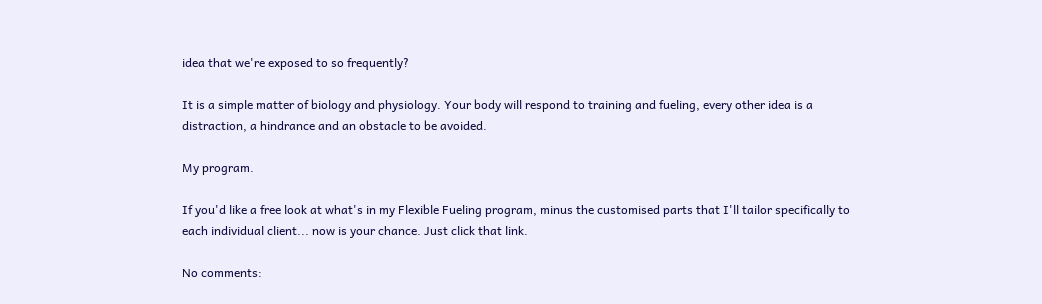idea that we're exposed to so frequently?

It is a simple matter of biology and physiology. Your body will respond to training and fueling, every other idea is a distraction, a hindrance and an obstacle to be avoided.

My program.

If you'd like a free look at what's in my Flexible Fueling program, minus the customised parts that I'll tailor specifically to each individual client... now is your chance. Just click that link.

No comments: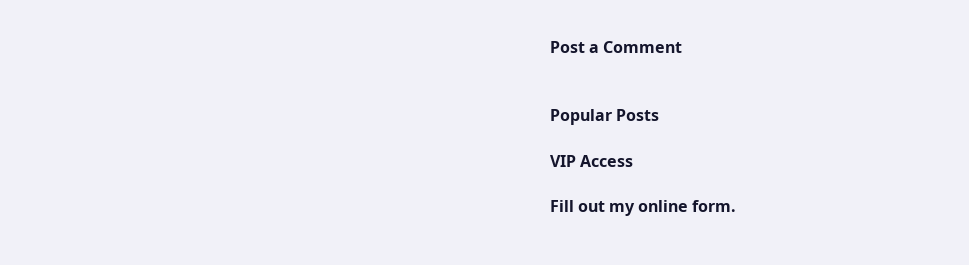Post a Comment


Popular Posts

VIP Access

Fill out my online form.